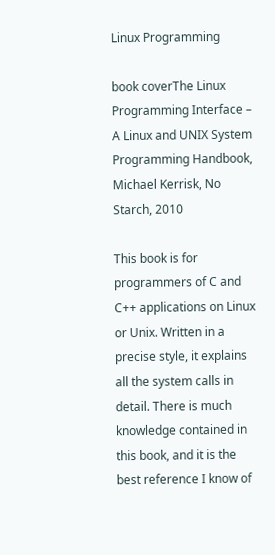Linux Programming

book coverThe Linux Programming Interface – A Linux and UNIX System Programming Handbook, Michael Kerrisk, No Starch, 2010

This book is for programmers of C and C++ applications on Linux or Unix. Written in a precise style, it explains all the system calls in detail. There is much knowledge contained in this book, and it is the best reference I know of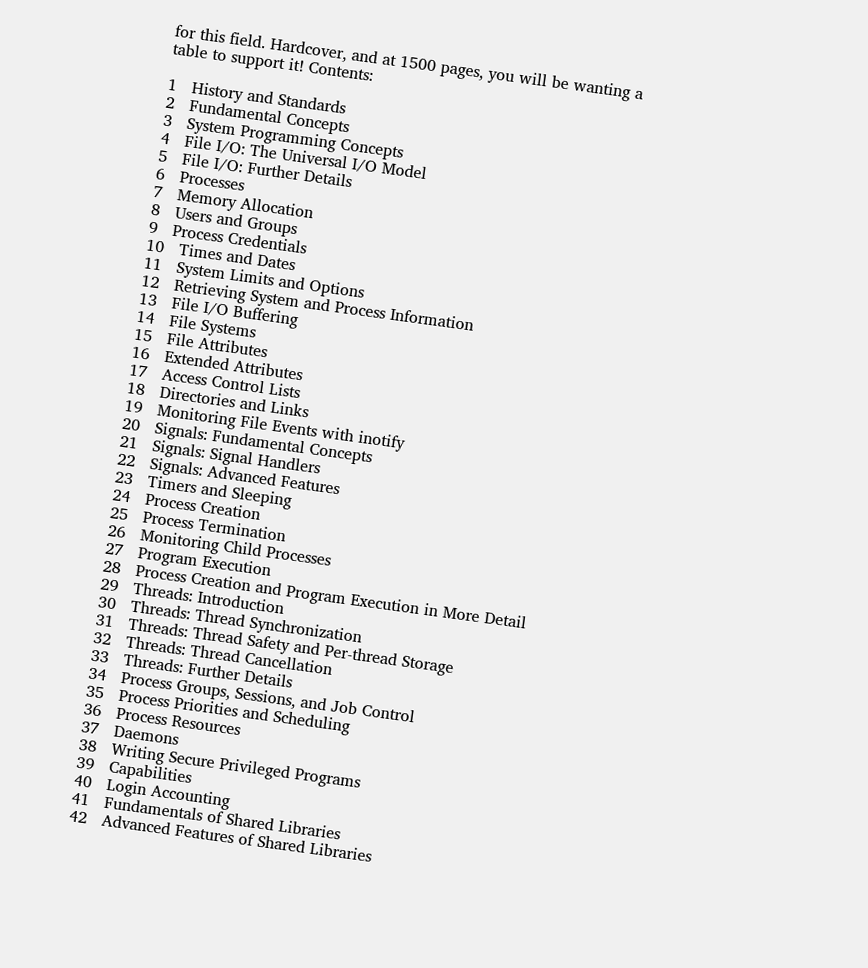for this field. Hardcover, and at 1500 pages, you will be wanting a table to support it! Contents:

1   History and Standards
2   Fundamental Concepts
3   System Programming Concepts
4   File I/O: The Universal I/O Model
5   File I/O: Further Details
6   Processes
7   Memory Allocation
8   Users and Groups
9   Process Credentials
10   Times and Dates
11   System Limits and Options
12   Retrieving System and Process Information
13   File I/O Buffering
14   File Systems
15   File Attributes
16   Extended Attributes
17   Access Control Lists
18   Directories and Links
19   Monitoring File Events with inotify
20   Signals: Fundamental Concepts
21   Signals: Signal Handlers
22   Signals: Advanced Features
23   Timers and Sleeping
24   Process Creation
25   Process Termination
26   Monitoring Child Processes
27   Program Execution
28   Process Creation and Program Execution in More Detail
29   Threads: Introduction
30   Threads: Thread Synchronization
31   Threads: Thread Safety and Per-thread Storage
32   Threads: Thread Cancellation
33   Threads: Further Details
34   Process Groups, Sessions, and Job Control
35   Process Priorities and Scheduling
36   Process Resources
37   Daemons
38   Writing Secure Privileged Programs
39   Capabilities
40   Login Accounting
41   Fundamentals of Shared Libraries
42   Advanced Features of Shared Libraries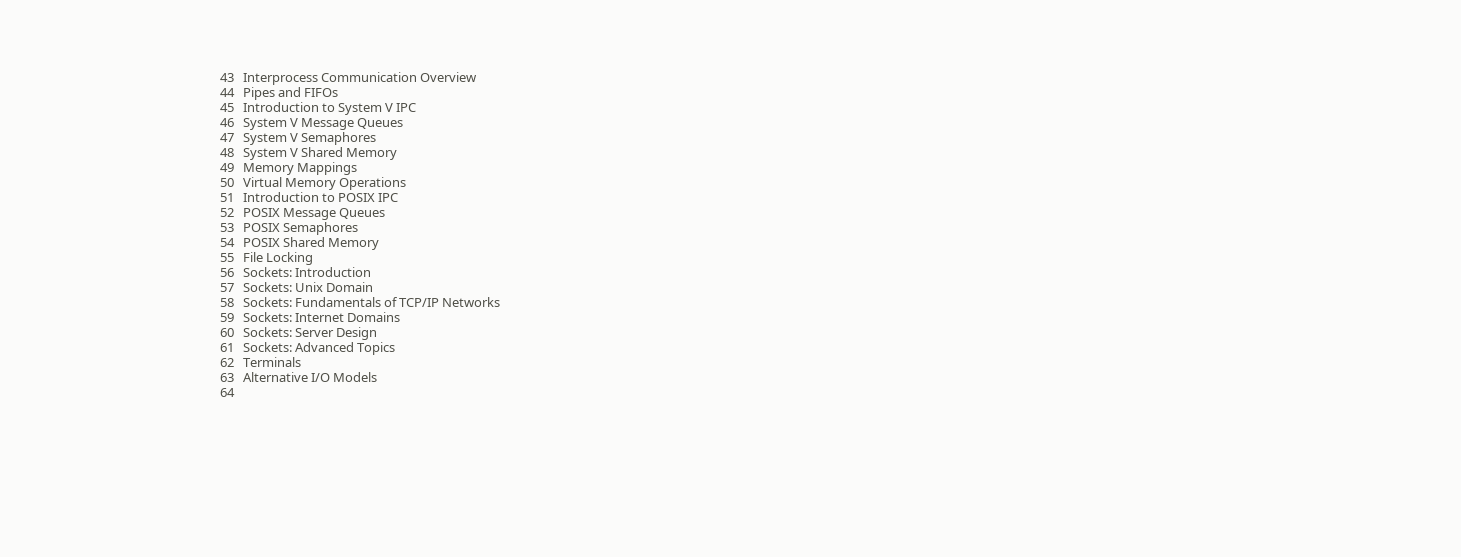43   Interprocess Communication Overview
44   Pipes and FIFOs
45   Introduction to System V IPC
46   System V Message Queues
47   System V Semaphores
48   System V Shared Memory
49   Memory Mappings
50   Virtual Memory Operations
51   Introduction to POSIX IPC
52   POSIX Message Queues
53   POSIX Semaphores
54   POSIX Shared Memory
55   File Locking
56   Sockets: Introduction
57   Sockets: Unix Domain
58   Sockets: Fundamentals of TCP/IP Networks
59   Sockets: Internet Domains
60   Sockets: Server Design
61   Sockets: Advanced Topics
62   Terminals
63   Alternative I/O Models
64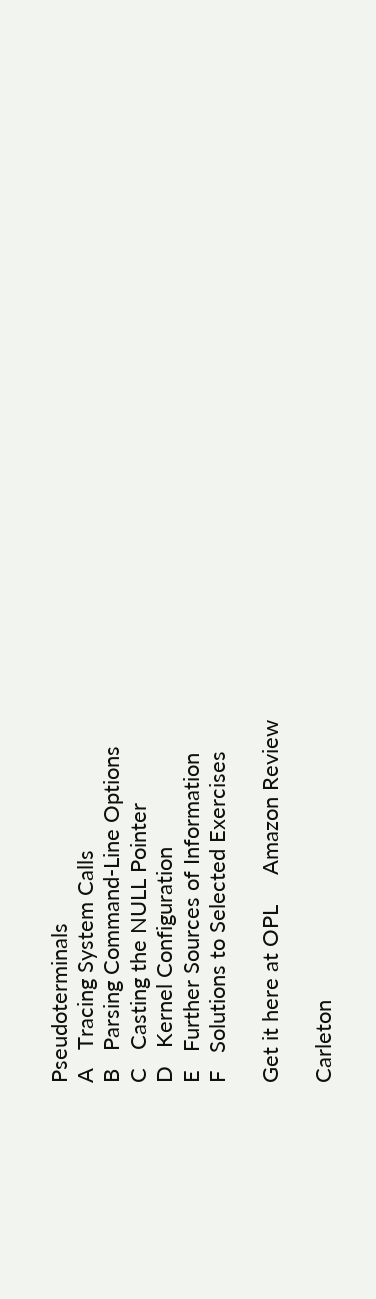Pseudoterminals
A   Tracing System Calls
B   Parsing Command-Line Options
C   Casting the NULL Pointer
D   Kernel Configuration
E   Further Sources of Information
F   Solutions to Selected Exercises

Get it here at OPL     Amazon Review

Carleton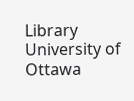Library     University of Ottawa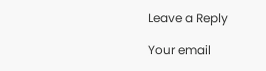Leave a Reply

Your email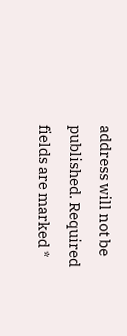address will not be published. Required fields are marked *